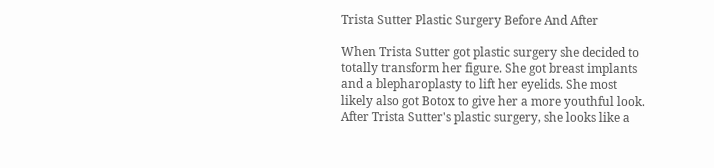Trista Sutter Plastic Surgery Before And After

When Trista Sutter got plastic surgery she decided to totally transform her figure. She got breast implants and a blepharoplasty to lift her eyelids. She most likely also got Botox to give her a more youthful look. After Trista Sutter's plastic surgery, she looks like a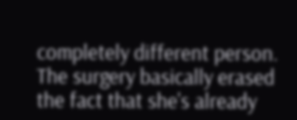completely different person. The surgery basically erased the fact that she's already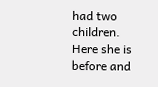had two children. Here she is before and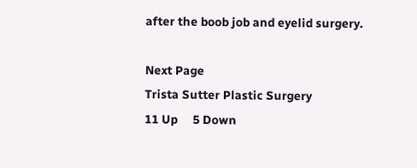after the boob job and eyelid surgery.

Next Page
Trista Sutter Plastic Surgery
11 Up     5 Down